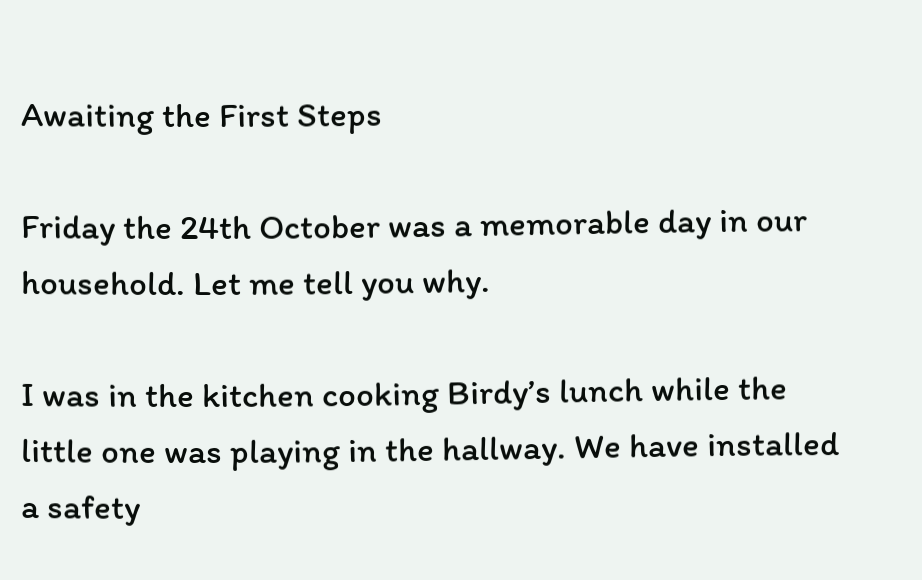Awaiting the First Steps

Friday the 24th October was a memorable day in our household. Let me tell you why.

I was in the kitchen cooking Birdy’s lunch while the little one was playing in the hallway. We have installed a safety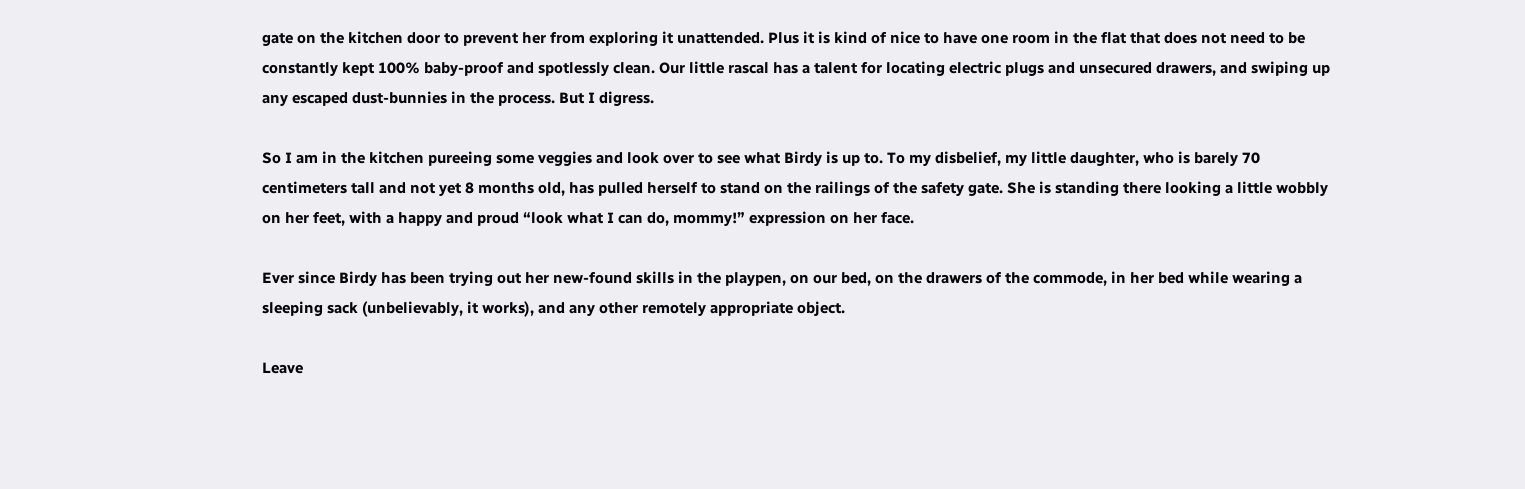gate on the kitchen door to prevent her from exploring it unattended. Plus it is kind of nice to have one room in the flat that does not need to be constantly kept 100% baby-proof and spotlessly clean. Our little rascal has a talent for locating electric plugs and unsecured drawers, and swiping up any escaped dust-bunnies in the process. But I digress.

So I am in the kitchen pureeing some veggies and look over to see what Birdy is up to. To my disbelief, my little daughter, who is barely 70 centimeters tall and not yet 8 months old, has pulled herself to stand on the railings of the safety gate. She is standing there looking a little wobbly on her feet, with a happy and proud “look what I can do, mommy!” expression on her face.

Ever since Birdy has been trying out her new-found skills in the playpen, on our bed, on the drawers of the commode, in her bed while wearing a sleeping sack (unbelievably, it works), and any other remotely appropriate object.

Leave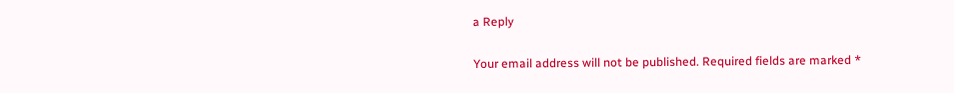a Reply

Your email address will not be published. Required fields are marked *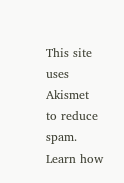This site uses Akismet to reduce spam. Learn how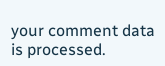your comment data is processed.